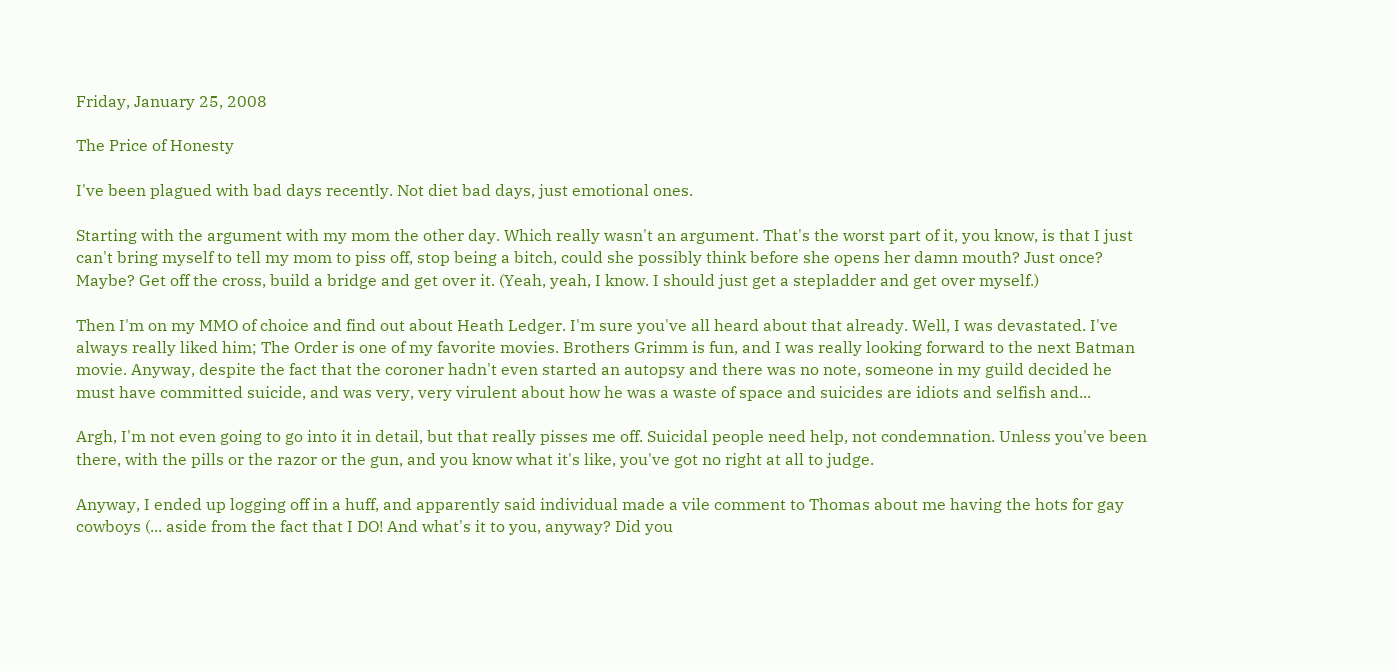Friday, January 25, 2008

The Price of Honesty

I've been plagued with bad days recently. Not diet bad days, just emotional ones.

Starting with the argument with my mom the other day. Which really wasn't an argument. That's the worst part of it, you know, is that I just can't bring myself to tell my mom to piss off, stop being a bitch, could she possibly think before she opens her damn mouth? Just once? Maybe? Get off the cross, build a bridge and get over it. (Yeah, yeah, I know. I should just get a stepladder and get over myself.)

Then I'm on my MMO of choice and find out about Heath Ledger. I'm sure you've all heard about that already. Well, I was devastated. I've always really liked him; The Order is one of my favorite movies. Brothers Grimm is fun, and I was really looking forward to the next Batman movie. Anyway, despite the fact that the coroner hadn't even started an autopsy and there was no note, someone in my guild decided he must have committed suicide, and was very, very virulent about how he was a waste of space and suicides are idiots and selfish and...

Argh, I'm not even going to go into it in detail, but that really pisses me off. Suicidal people need help, not condemnation. Unless you've been there, with the pills or the razor or the gun, and you know what it's like, you've got no right at all to judge.

Anyway, I ended up logging off in a huff, and apparently said individual made a vile comment to Thomas about me having the hots for gay cowboys (... aside from the fact that I DO! And what's it to you, anyway? Did you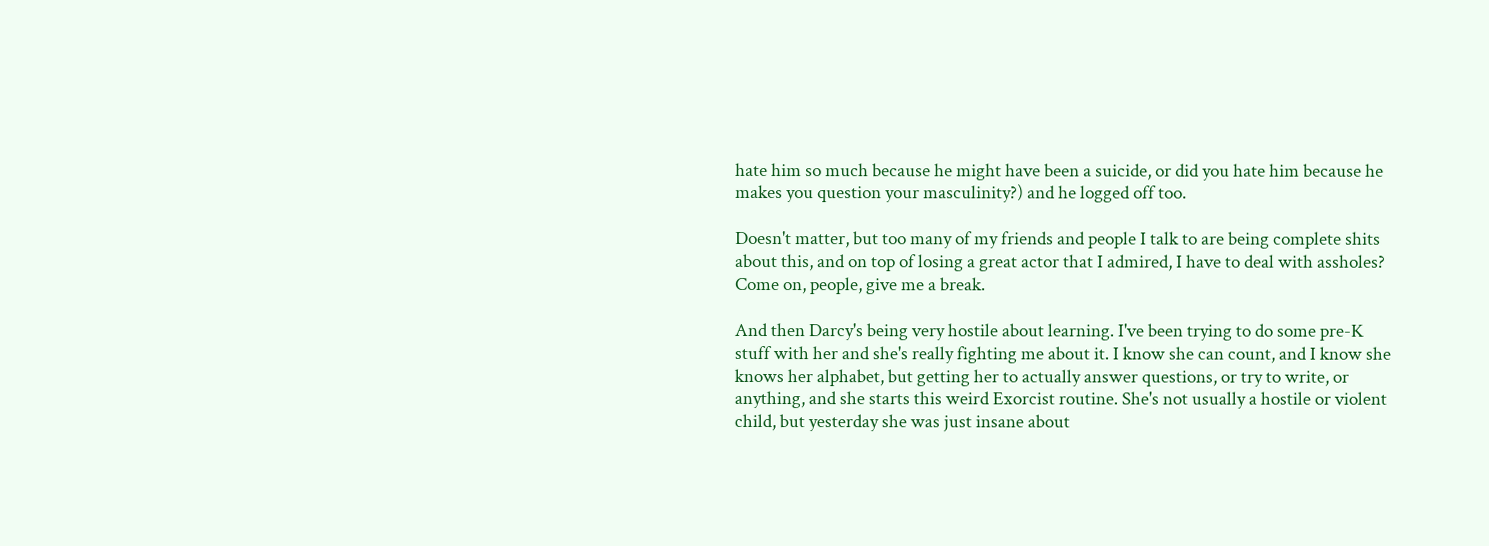hate him so much because he might have been a suicide, or did you hate him because he makes you question your masculinity?) and he logged off too.

Doesn't matter, but too many of my friends and people I talk to are being complete shits about this, and on top of losing a great actor that I admired, I have to deal with assholes? Come on, people, give me a break.

And then Darcy's being very hostile about learning. I've been trying to do some pre-K stuff with her and she's really fighting me about it. I know she can count, and I know she knows her alphabet, but getting her to actually answer questions, or try to write, or anything, and she starts this weird Exorcist routine. She's not usually a hostile or violent child, but yesterday she was just insane about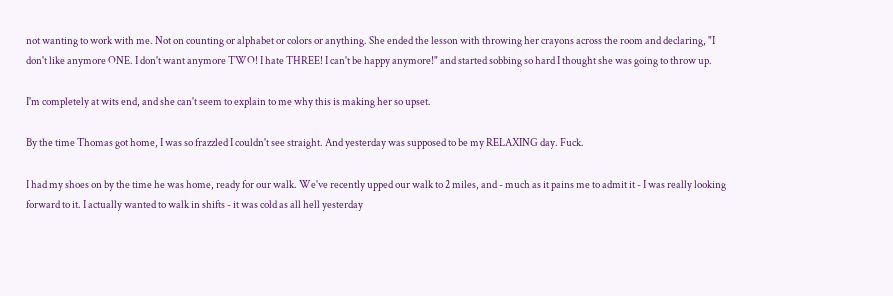not wanting to work with me. Not on counting or alphabet or colors or anything. She ended the lesson with throwing her crayons across the room and declaring, "I don't like anymore ONE. I don't want anymore TWO! I hate THREE! I can't be happy anymore!" and started sobbing so hard I thought she was going to throw up.

I'm completely at wits end, and she can't seem to explain to me why this is making her so upset.

By the time Thomas got home, I was so frazzled I couldn't see straight. And yesterday was supposed to be my RELAXING day. Fuck.

I had my shoes on by the time he was home, ready for our walk. We've recently upped our walk to 2 miles, and - much as it pains me to admit it - I was really looking forward to it. I actually wanted to walk in shifts - it was cold as all hell yesterday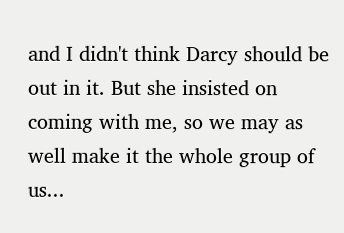and I didn't think Darcy should be out in it. But she insisted on coming with me, so we may as well make it the whole group of us...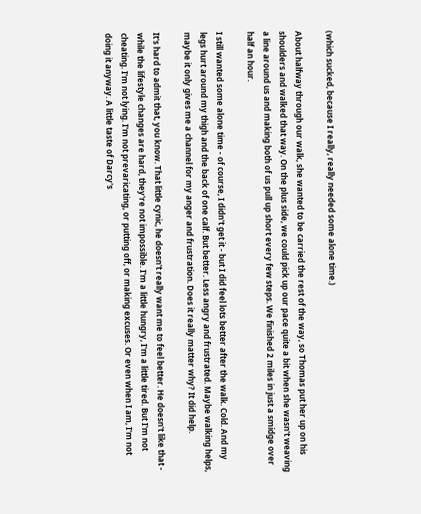(which sucked, because I really, really needed some alone time.)

About halfway through our walk, she wanted to be carried the rest of the way, so Thomas put her up on his shoulders and walked that way. On the plus side, we could pick up our pace quite a bit when she wasn't weaving a line around us and making both of us pull up short every few steps. We finished 2 miles in just a smidge over half an hour.

I still wanted some alone time - of course, I didn't get it - but I did feel lots better after the walk. Cold. And my legs hurt around my thigh and the back of one calf. But better. Less angry and frustrated. Maybe walking helps, maybe it only gives me a channel for my anger and frustration. Does it really matter why? It did help.

It's hard to admit that, you know. That little cynic, he doesn't really want me to feel better. He doesn't like that - while the lifestyle changes are hard, they're not impossible. I'm a little hungry, I'm a little tired. But I'm not cheating. I'm not lying. I'm not prevaricating, or putting off, or making excuses. Or even when I am, I'm not doing it anyway. A little taste of Darcy's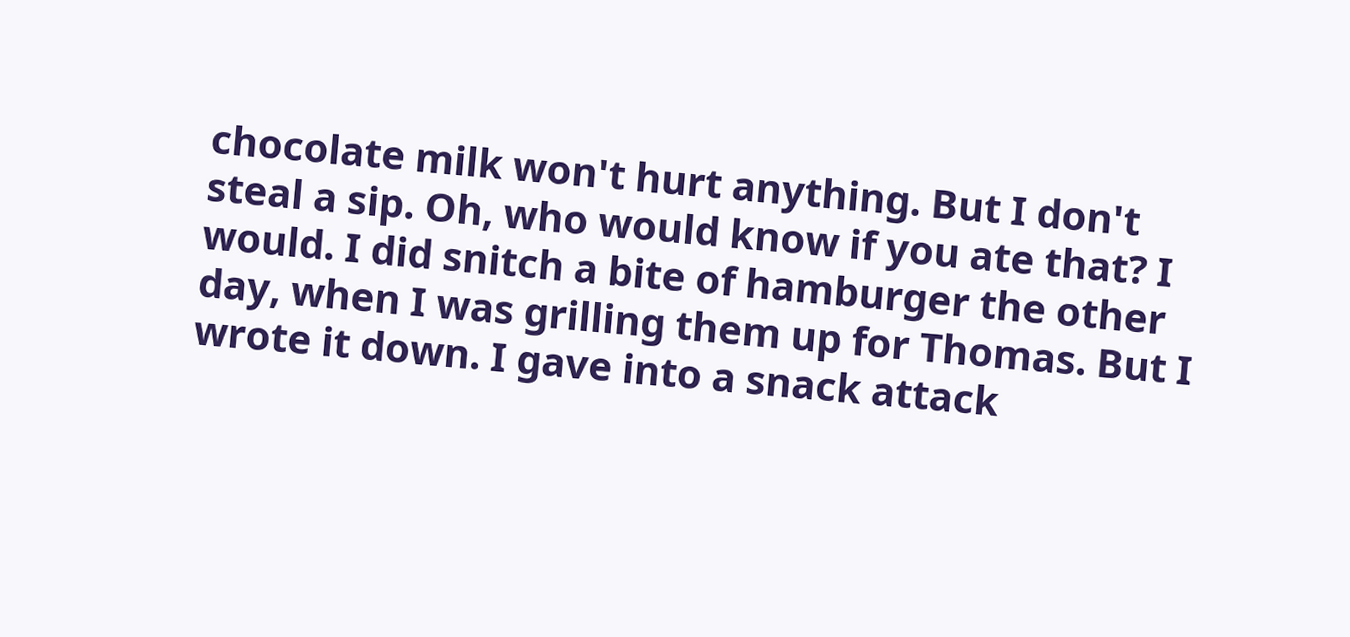chocolate milk won't hurt anything. But I don't steal a sip. Oh, who would know if you ate that? I would. I did snitch a bite of hamburger the other day, when I was grilling them up for Thomas. But I wrote it down. I gave into a snack attack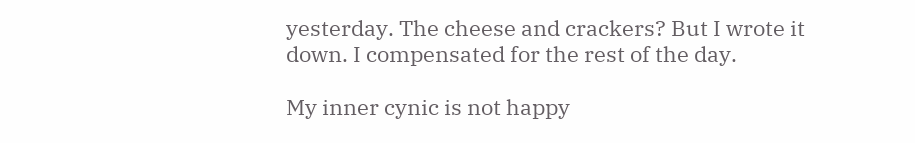yesterday. The cheese and crackers? But I wrote it down. I compensated for the rest of the day.

My inner cynic is not happy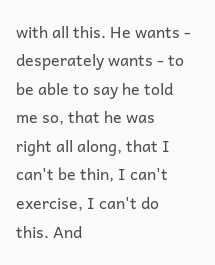with all this. He wants - desperately wants - to be able to say he told me so, that he was right all along, that I can't be thin, I can't exercise, I can't do this. And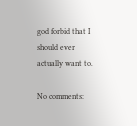god forbid that I should ever actually want to.

No comments: